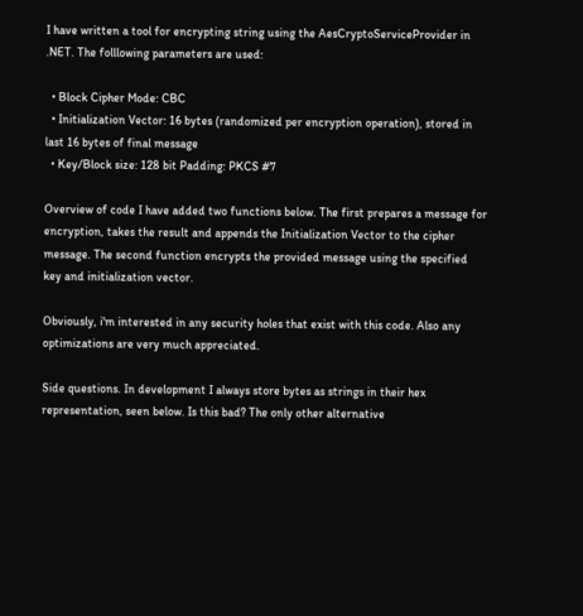I have written a tool for encrypting string using the AesCryptoServiceProvider in .NET. The folllowing parameters are used:

  • Block Cipher Mode: CBC
  • Initialization Vector: 16 bytes (randomized per encryption operation), stored in last 16 bytes of final message
  • Key/Block size: 128 bit Padding: PKCS #7

Overview of code I have added two functions below. The first prepares a message for encryption, takes the result and appends the Initialization Vector to the cipher message. The second function encrypts the provided message using the specified key and initialization vector.

Obviously, i'm interested in any security holes that exist with this code. Also any optimizations are very much appreciated.

Side questions. In development I always store bytes as strings in their hex representation, seen below. Is this bad? The only other alternative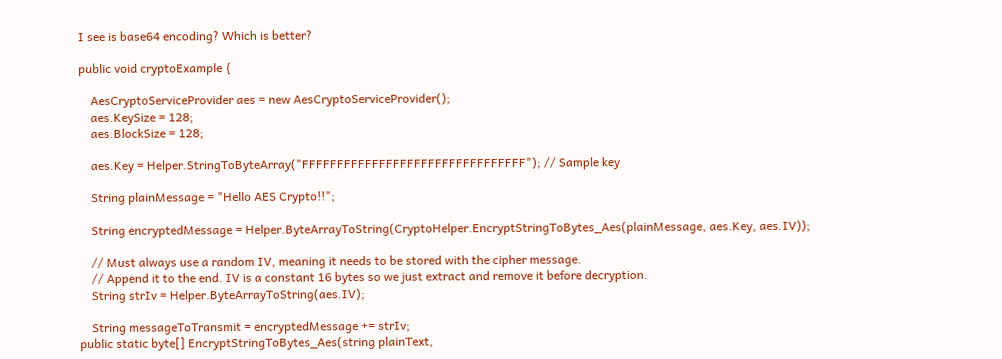I see is base64 encoding? Which is better?

public void cryptoExample {

    AesCryptoServiceProvider aes = new AesCryptoServiceProvider();
    aes.KeySize = 128;
    aes.BlockSize = 128;

    aes.Key = Helper.StringToByteArray("FFFFFFFFFFFFFFFFFFFFFFFFFFFFFFFF"); // Sample key

    String plainMessage = "Hello AES Crypto!!";

    String encryptedMessage = Helper.ByteArrayToString(CryptoHelper.EncryptStringToBytes_Aes(plainMessage, aes.Key, aes.IV));

    // Must always use a random IV, meaning it needs to be stored with the cipher message.
    // Append it to the end. IV is a constant 16 bytes so we just extract and remove it before decryption.
    String strIv = Helper.ByteArrayToString(aes.IV);

    String messageToTransmit = encryptedMessage += strIv;
public static byte[] EncryptStringToBytes_Aes(string plainText,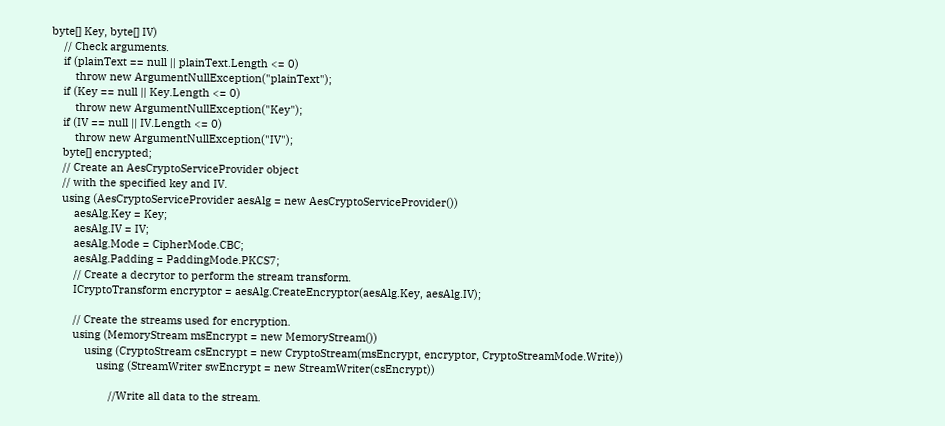byte[] Key, byte[] IV)
    // Check arguments.
    if (plainText == null || plainText.Length <= 0)
        throw new ArgumentNullException("plainText");
    if (Key == null || Key.Length <= 0)
        throw new ArgumentNullException("Key");
    if (IV == null || IV.Length <= 0)
        throw new ArgumentNullException("IV");
    byte[] encrypted;
    // Create an AesCryptoServiceProvider object
    // with the specified key and IV.
    using (AesCryptoServiceProvider aesAlg = new AesCryptoServiceProvider())
        aesAlg.Key = Key;
        aesAlg.IV = IV;
        aesAlg.Mode = CipherMode.CBC;
        aesAlg.Padding = PaddingMode.PKCS7;
        // Create a decrytor to perform the stream transform.
        ICryptoTransform encryptor = aesAlg.CreateEncryptor(aesAlg.Key, aesAlg.IV);

        // Create the streams used for encryption.
        using (MemoryStream msEncrypt = new MemoryStream())
            using (CryptoStream csEncrypt = new CryptoStream(msEncrypt, encryptor, CryptoStreamMode.Write))
                using (StreamWriter swEncrypt = new StreamWriter(csEncrypt))

                    //Write all data to the stream.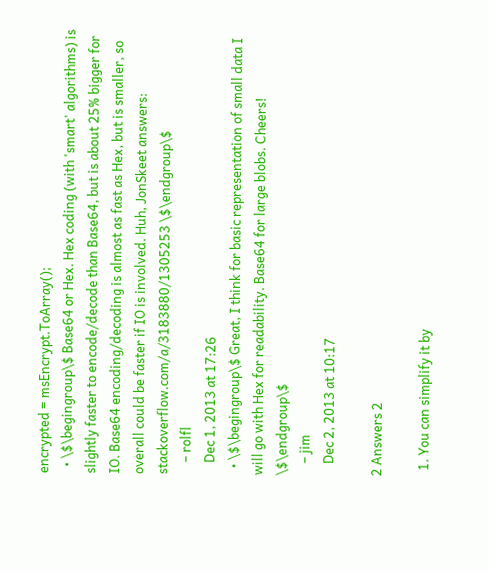encrypted = msEncrypt.ToArray();
  • \$\begingroup\$ Base64 or Hex. Hex coding (with 'smart' algorithms) is slightly faster to encode/decode than Base64, but is about 25% bigger for IO. Base64 encoding/decoding is almost as fast as Hex, but is smaller, so overall could be faster if IO is involved. Huh, JonSkeet answers: stackoverflow.com/a/3183880/1305253 \$\endgroup\$
    – rolfl
    Dec 1, 2013 at 17:26
  • \$\begingroup\$ Great, I think for basic representation of small data I will go with Hex for readability. Base64 for large blobs. Cheers! \$\endgroup\$
    – jim
    Dec 2, 2013 at 10:17

2 Answers 2

  1. You can simplify it by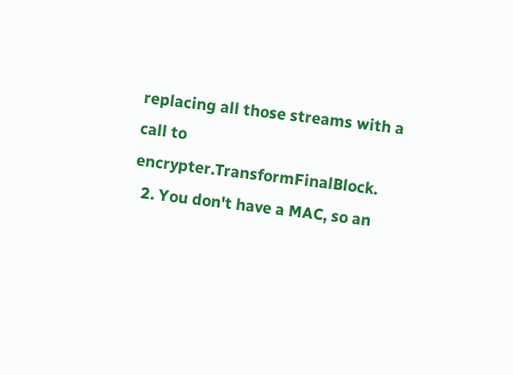replacing all those streams with a call to encrypter.TransformFinalBlock.
  2. You don't have a MAC, so an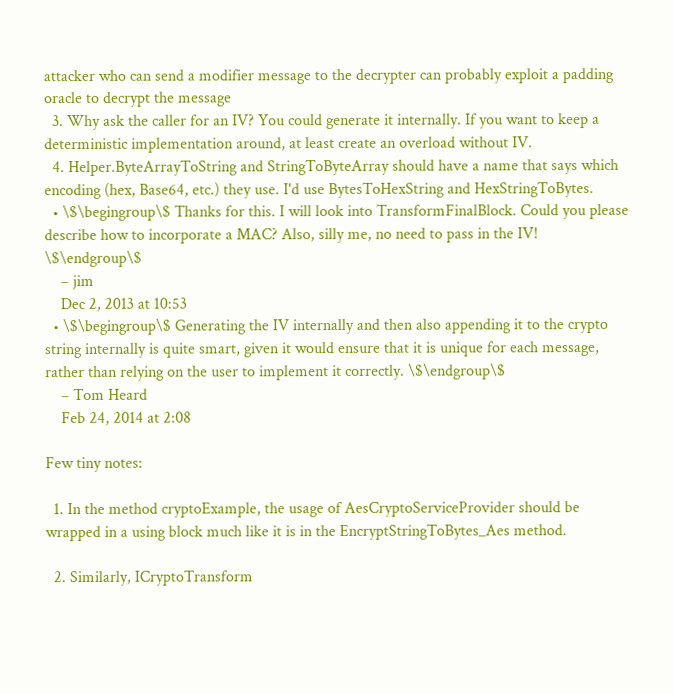attacker who can send a modifier message to the decrypter can probably exploit a padding oracle to decrypt the message
  3. Why ask the caller for an IV? You could generate it internally. If you want to keep a deterministic implementation around, at least create an overload without IV.
  4. Helper.ByteArrayToString and StringToByteArray should have a name that says which encoding (hex, Base64, etc.) they use. I'd use BytesToHexString and HexStringToBytes.
  • \$\begingroup\$ Thanks for this. I will look into TransformFinalBlock. Could you please describe how to incorporate a MAC? Also, silly me, no need to pass in the IV! \$\endgroup\$
    – jim
    Dec 2, 2013 at 10:53
  • \$\begingroup\$ Generating the IV internally and then also appending it to the crypto string internally is quite smart, given it would ensure that it is unique for each message, rather than relying on the user to implement it correctly. \$\endgroup\$
    – Tom Heard
    Feb 24, 2014 at 2:08

Few tiny notes:

  1. In the method cryptoExample, the usage of AesCryptoServiceProvider should be wrapped in a using block much like it is in the EncryptStringToBytes_Aes method.

  2. Similarly, ICryptoTransform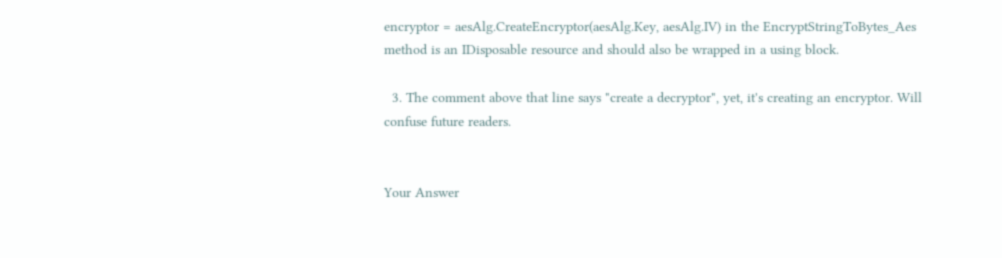encryptor = aesAlg.CreateEncryptor(aesAlg.Key, aesAlg.IV) in the EncryptStringToBytes_Aes method is an IDisposable resource and should also be wrapped in a using block.

  3. The comment above that line says "create a decryptor", yet, it's creating an encryptor. Will confuse future readers.


Your Answer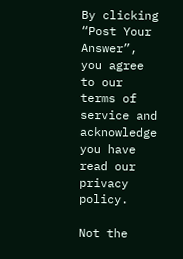By clicking “Post Your Answer”, you agree to our terms of service and acknowledge you have read our privacy policy.

Not the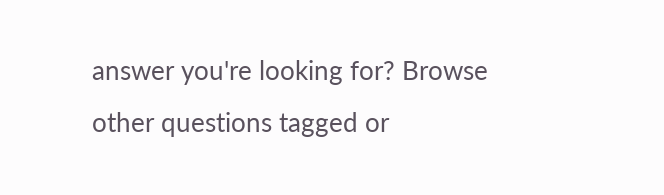answer you're looking for? Browse other questions tagged or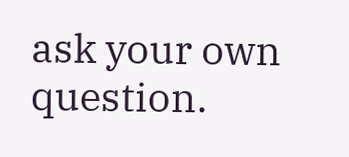ask your own question.